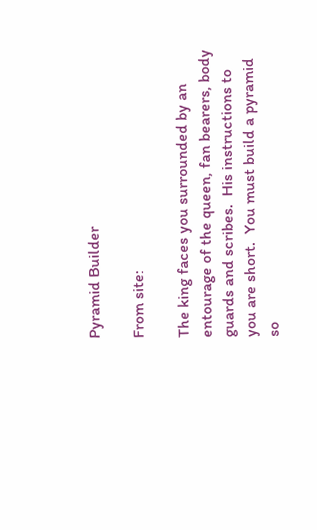Pyramid Builder

From site:

The king faces you surrounded by an entourage of the queen, fan bearers, body guards and scribes.  His instructions to you are short.  You must build a pyramid so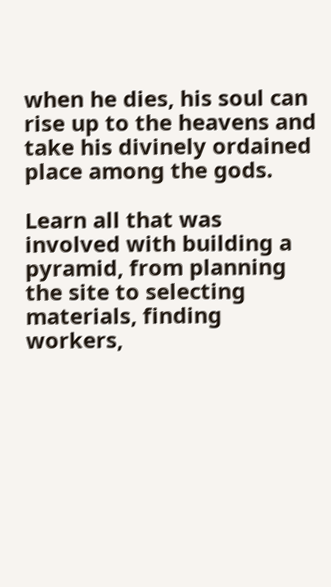when he dies, his soul can rise up to the heavens and take his divinely ordained place among the gods.

Learn all that was involved with building a pyramid, from planning the site to selecting materials, finding workers,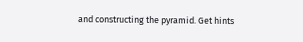and constructing the pyramid. Get hints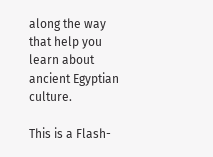along the way that help you learn about ancient Egyptian culture.

This is a Flash-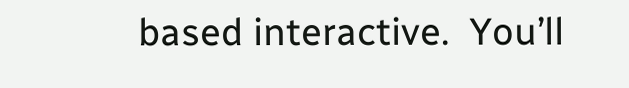based interactive.  You’ll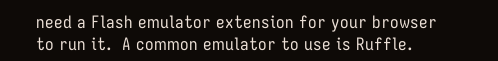need a Flash emulator extension for your browser to run it.  A common emulator to use is Ruffle.